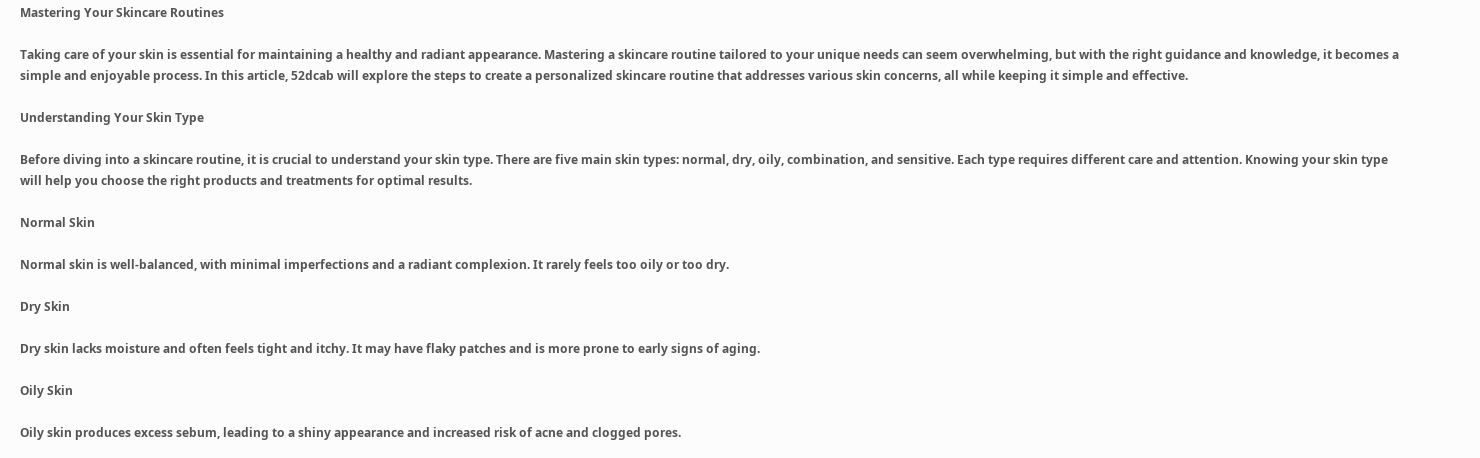Mastering Your Skincare Routines

Taking care of your skin is essential for maintaining a healthy and radiant appearance. Mastering a skincare routine tailored to your unique needs can seem overwhelming, but with the right guidance and knowledge, it becomes a simple and enjoyable process. In this article, 52dcab will explore the steps to create a personalized skincare routine that addresses various skin concerns, all while keeping it simple and effective.

Understanding Your Skin Type

Before diving into a skincare routine, it is crucial to understand your skin type. There are five main skin types: normal, dry, oily, combination, and sensitive. Each type requires different care and attention. Knowing your skin type will help you choose the right products and treatments for optimal results.

Normal Skin

Normal skin is well-balanced, with minimal imperfections and a radiant complexion. It rarely feels too oily or too dry.

Dry Skin

Dry skin lacks moisture and often feels tight and itchy. It may have flaky patches and is more prone to early signs of aging.

Oily Skin

Oily skin produces excess sebum, leading to a shiny appearance and increased risk of acne and clogged pores.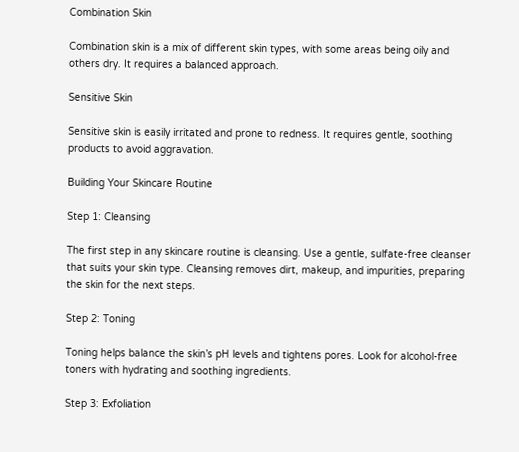Combination Skin

Combination skin is a mix of different skin types, with some areas being oily and others dry. It requires a balanced approach.

Sensitive Skin

Sensitive skin is easily irritated and prone to redness. It requires gentle, soothing products to avoid aggravation.

Building Your Skincare Routine

Step 1: Cleansing

The first step in any skincare routine is cleansing. Use a gentle, sulfate-free cleanser that suits your skin type. Cleansing removes dirt, makeup, and impurities, preparing the skin for the next steps.

Step 2: Toning

Toning helps balance the skin’s pH levels and tightens pores. Look for alcohol-free toners with hydrating and soothing ingredients.

Step 3: Exfoliation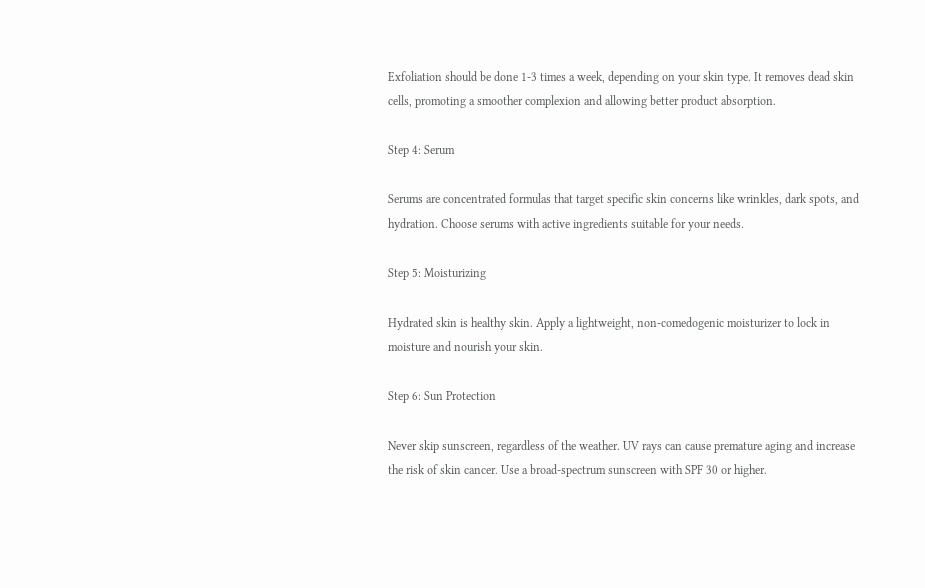Exfoliation should be done 1-3 times a week, depending on your skin type. It removes dead skin cells, promoting a smoother complexion and allowing better product absorption.

Step 4: Serum

Serums are concentrated formulas that target specific skin concerns like wrinkles, dark spots, and hydration. Choose serums with active ingredients suitable for your needs.

Step 5: Moisturizing

Hydrated skin is healthy skin. Apply a lightweight, non-comedogenic moisturizer to lock in moisture and nourish your skin.

Step 6: Sun Protection

Never skip sunscreen, regardless of the weather. UV rays can cause premature aging and increase the risk of skin cancer. Use a broad-spectrum sunscreen with SPF 30 or higher.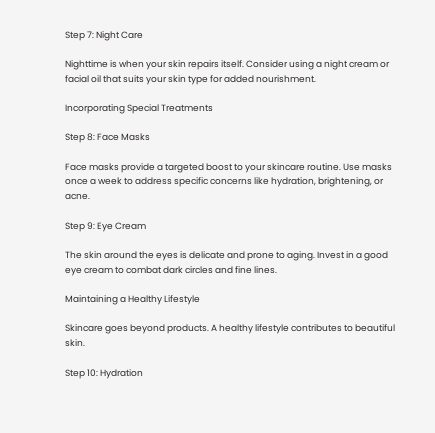Step 7: Night Care

Nighttime is when your skin repairs itself. Consider using a night cream or facial oil that suits your skin type for added nourishment.

Incorporating Special Treatments

Step 8: Face Masks

Face masks provide a targeted boost to your skincare routine. Use masks once a week to address specific concerns like hydration, brightening, or acne.

Step 9: Eye Cream

The skin around the eyes is delicate and prone to aging. Invest in a good eye cream to combat dark circles and fine lines.

Maintaining a Healthy Lifestyle

Skincare goes beyond products. A healthy lifestyle contributes to beautiful skin.

Step 10: Hydration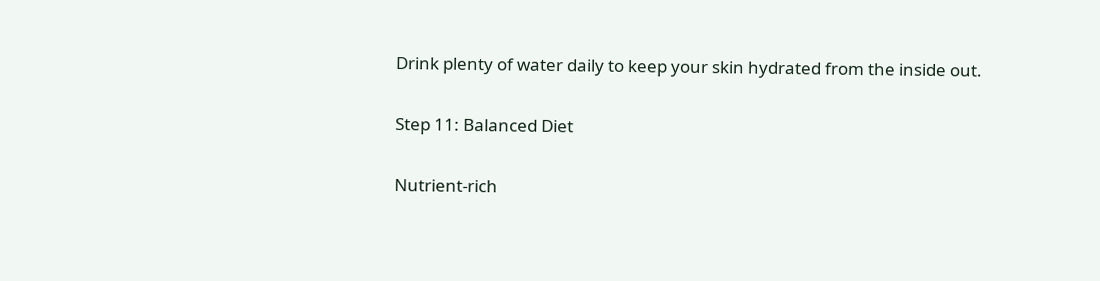Drink plenty of water daily to keep your skin hydrated from the inside out.

Step 11: Balanced Diet

Nutrient-rich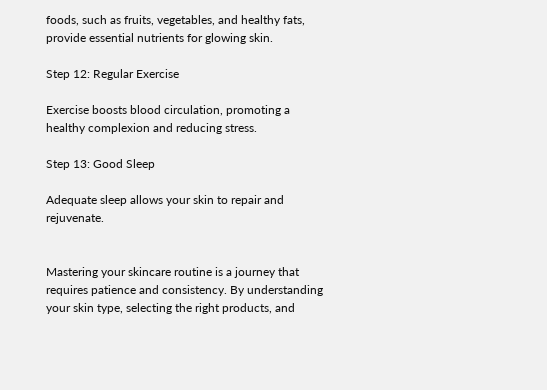foods, such as fruits, vegetables, and healthy fats, provide essential nutrients for glowing skin.

Step 12: Regular Exercise

Exercise boosts blood circulation, promoting a healthy complexion and reducing stress.

Step 13: Good Sleep

Adequate sleep allows your skin to repair and rejuvenate.


Mastering your skincare routine is a journey that requires patience and consistency. By understanding your skin type, selecting the right products, and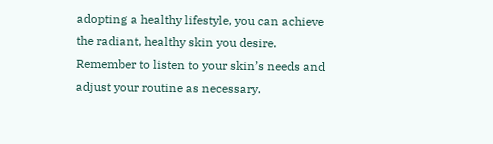adopting a healthy lifestyle, you can achieve the radiant, healthy skin you desire. Remember to listen to your skin’s needs and adjust your routine as necessary.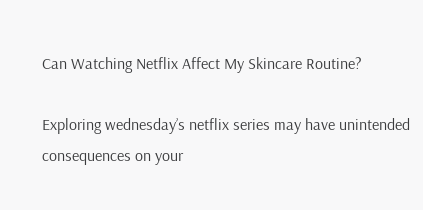Can Watching Netflix Affect My Skincare Routine?

Exploring wednesday’s netflix series may have unintended consequences on your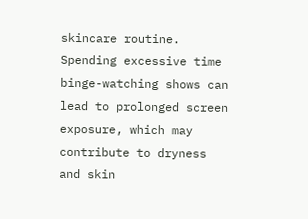skincare routine. Spending excessive time binge-watching shows can lead to prolonged screen exposure, which may contribute to dryness and skin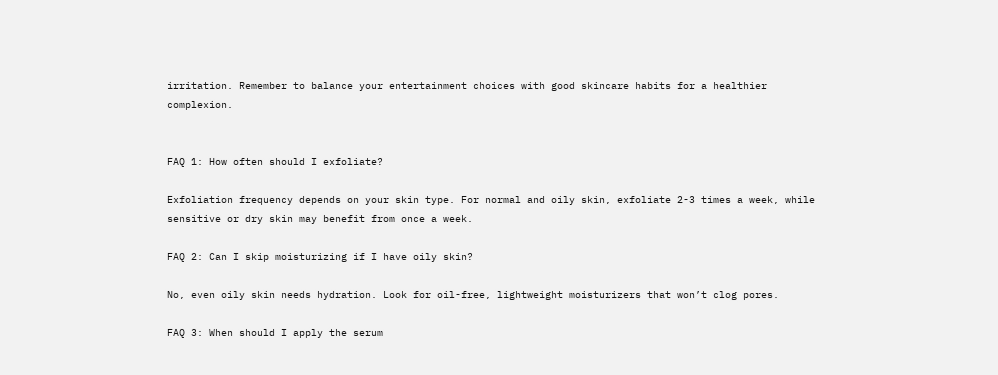irritation. Remember to balance your entertainment choices with good skincare habits for a healthier complexion.


FAQ 1: How often should I exfoliate?

Exfoliation frequency depends on your skin type. For normal and oily skin, exfoliate 2-3 times a week, while sensitive or dry skin may benefit from once a week.

FAQ 2: Can I skip moisturizing if I have oily skin?

No, even oily skin needs hydration. Look for oil-free, lightweight moisturizers that won’t clog pores.

FAQ 3: When should I apply the serum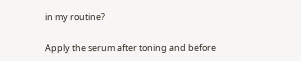in my routine?

Apply the serum after toning and before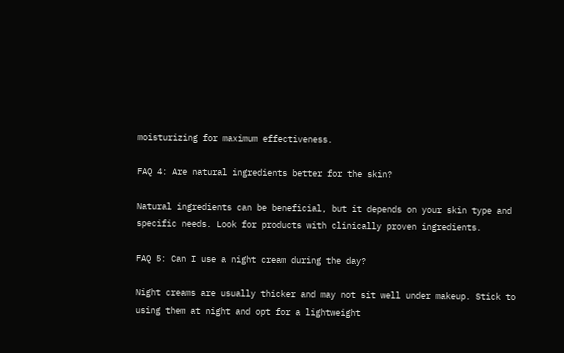moisturizing for maximum effectiveness.

FAQ 4: Are natural ingredients better for the skin?

Natural ingredients can be beneficial, but it depends on your skin type and specific needs. Look for products with clinically proven ingredients.

FAQ 5: Can I use a night cream during the day?

Night creams are usually thicker and may not sit well under makeup. Stick to using them at night and opt for a lightweight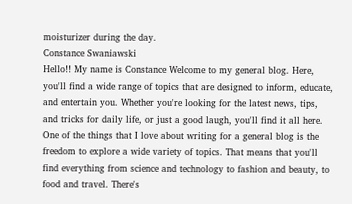moisturizer during the day.
Constance Swaniawski
Hello!! My name is Constance Welcome to my general blog. Here, you'll find a wide range of topics that are designed to inform, educate, and entertain you. Whether you're looking for the latest news, tips, and tricks for daily life, or just a good laugh, you'll find it all here. One of the things that I love about writing for a general blog is the freedom to explore a wide variety of topics. That means that you'll find everything from science and technology to fashion and beauty, to food and travel. There's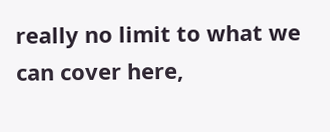really no limit to what we can cover here,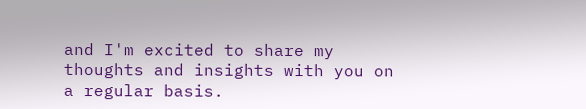and I'm excited to share my thoughts and insights with you on a regular basis.